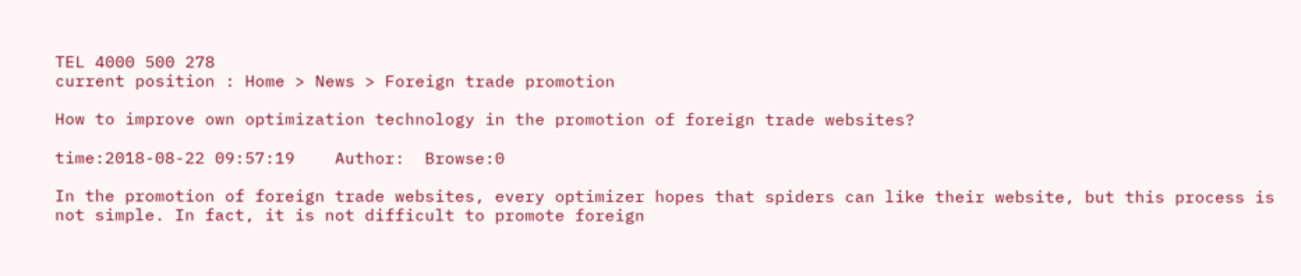TEL 4000 500 278
current position : Home > News > Foreign trade promotion

How to improve own optimization technology in the promotion of foreign trade websites?

time:2018-08-22 09:57:19    Author:  Browse:0

In the promotion of foreign trade websites, every optimizer hopes that spiders can like their website, but this process is not simple. In fact, it is not difficult to promote foreign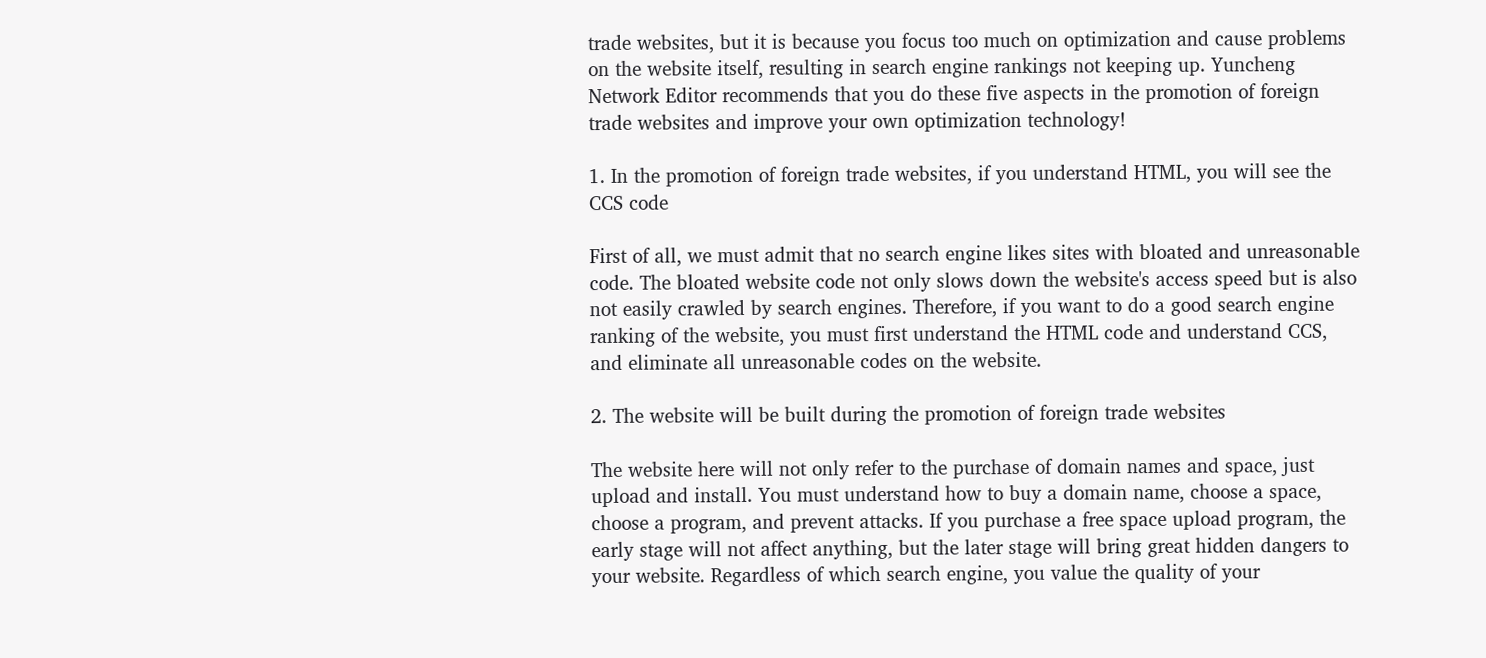trade websites, but it is because you focus too much on optimization and cause problems on the website itself, resulting in search engine rankings not keeping up. Yuncheng Network Editor recommends that you do these five aspects in the promotion of foreign trade websites and improve your own optimization technology!

1. In the promotion of foreign trade websites, if you understand HTML, you will see the CCS code

First of all, we must admit that no search engine likes sites with bloated and unreasonable code. The bloated website code not only slows down the website's access speed but is also not easily crawled by search engines. Therefore, if you want to do a good search engine ranking of the website, you must first understand the HTML code and understand CCS, and eliminate all unreasonable codes on the website.

2. The website will be built during the promotion of foreign trade websites

The website here will not only refer to the purchase of domain names and space, just upload and install. You must understand how to buy a domain name, choose a space, choose a program, and prevent attacks. If you purchase a free space upload program, the early stage will not affect anything, but the later stage will bring great hidden dangers to your website. Regardless of which search engine, you value the quality of your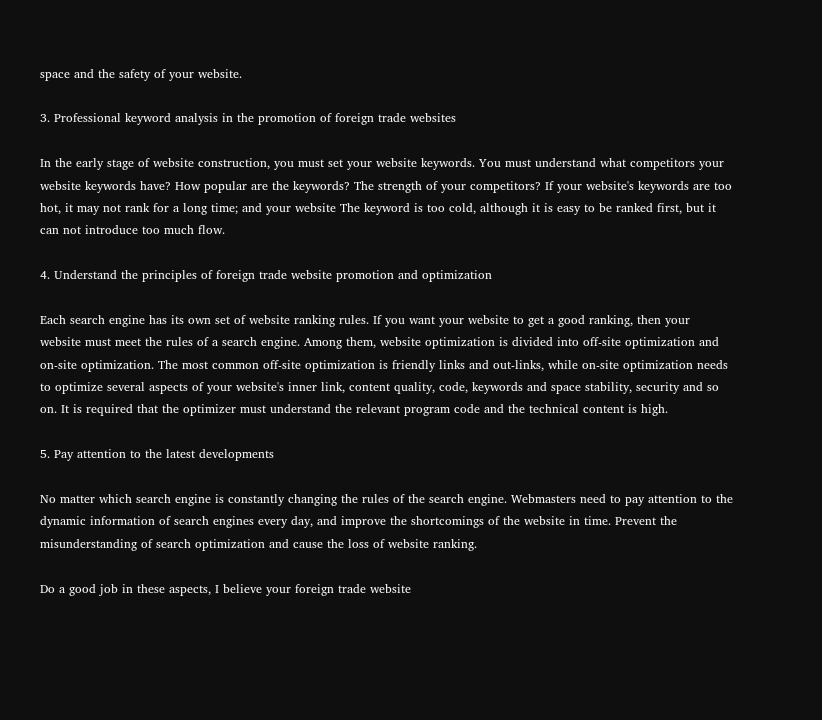space and the safety of your website.

3. Professional keyword analysis in the promotion of foreign trade websites

In the early stage of website construction, you must set your website keywords. You must understand what competitors your website keywords have? How popular are the keywords? The strength of your competitors? If your website's keywords are too hot, it may not rank for a long time; and your website The keyword is too cold, although it is easy to be ranked first, but it can not introduce too much flow.

4. Understand the principles of foreign trade website promotion and optimization

Each search engine has its own set of website ranking rules. If you want your website to get a good ranking, then your website must meet the rules of a search engine. Among them, website optimization is divided into off-site optimization and on-site optimization. The most common off-site optimization is friendly links and out-links, while on-site optimization needs to optimize several aspects of your website's inner link, content quality, code, keywords and space stability, security and so on. It is required that the optimizer must understand the relevant program code and the technical content is high.

5. Pay attention to the latest developments

No matter which search engine is constantly changing the rules of the search engine. Webmasters need to pay attention to the dynamic information of search engines every day, and improve the shortcomings of the website in time. Prevent the misunderstanding of search optimization and cause the loss of website ranking.

Do a good job in these aspects, I believe your foreign trade website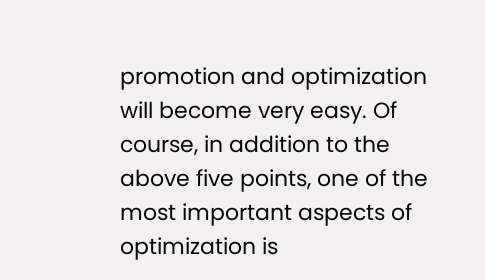promotion and optimization will become very easy. Of course, in addition to the above five points, one of the most important aspects of optimization is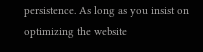persistence. As long as you insist on optimizing the website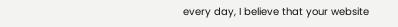every day, I believe that your website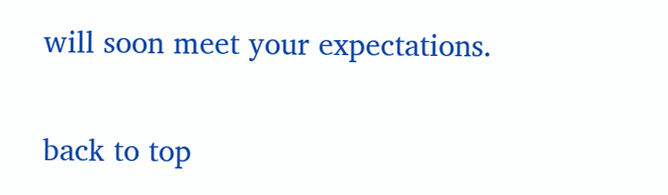will soon meet your expectations.

back to top